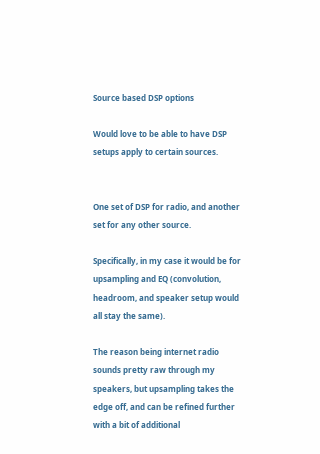Source based DSP options

Would love to be able to have DSP setups apply to certain sources.


One set of DSP for radio, and another set for any other source.

Specifically, in my case it would be for upsampling and EQ (convolution, headroom, and speaker setup would all stay the same).

The reason being internet radio sounds pretty raw through my speakers, but upsampling takes the edge off, and can be refined further with a bit of additional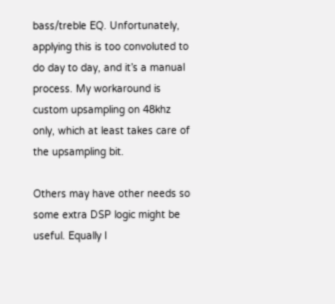bass/treble EQ. Unfortunately, applying this is too convoluted to do day to day, and it’s a manual process. My workaround is custom upsampling on 48khz only, which at least takes care of the upsampling bit.

Others may have other needs so some extra DSP logic might be useful. Equally I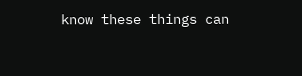know these things can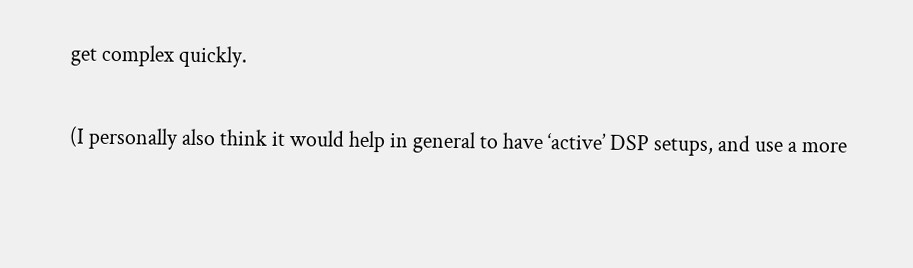get complex quickly.

(I personally also think it would help in general to have ‘active’ DSP setups, and use a more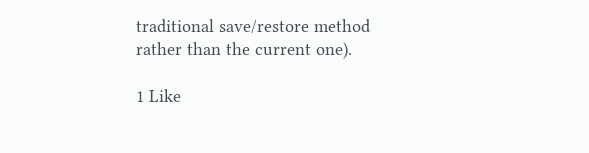traditional save/restore method rather than the current one).

1 Like